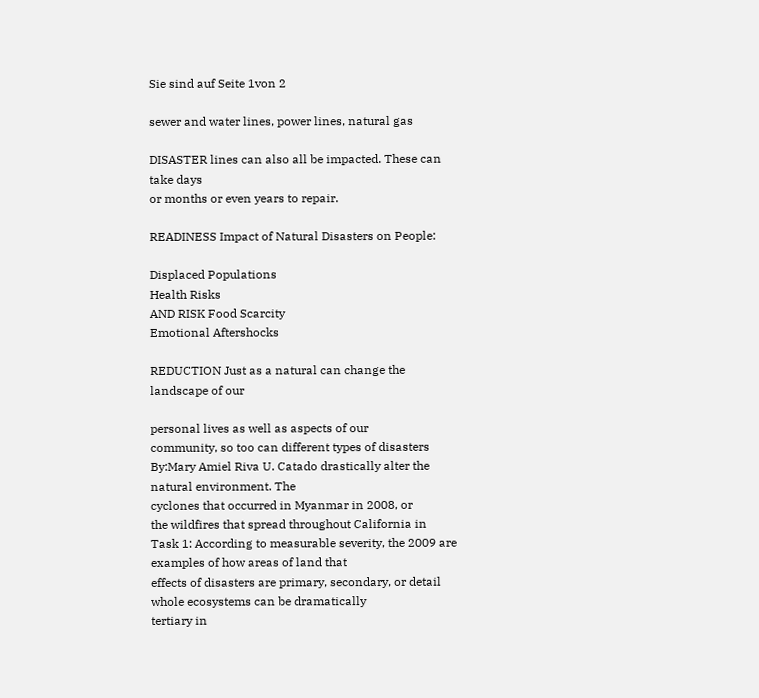Sie sind auf Seite 1von 2

sewer and water lines, power lines, natural gas

DISASTER lines can also all be impacted. These can take days
or months or even years to repair.

READINESS Impact of Natural Disasters on People:

Displaced Populations
Health Risks
AND RISK Food Scarcity
Emotional Aftershocks

REDUCTION Just as a natural can change the landscape of our

personal lives as well as aspects of our
community, so too can different types of disasters
By:Mary Amiel Riva U. Catado drastically alter the natural environment. The
cyclones that occurred in Myanmar in 2008, or
the wildfires that spread throughout California in
Task 1: According to measurable severity, the 2009 are examples of how areas of land that
effects of disasters are primary, secondary, or detail whole ecosystems can be dramatically
tertiary in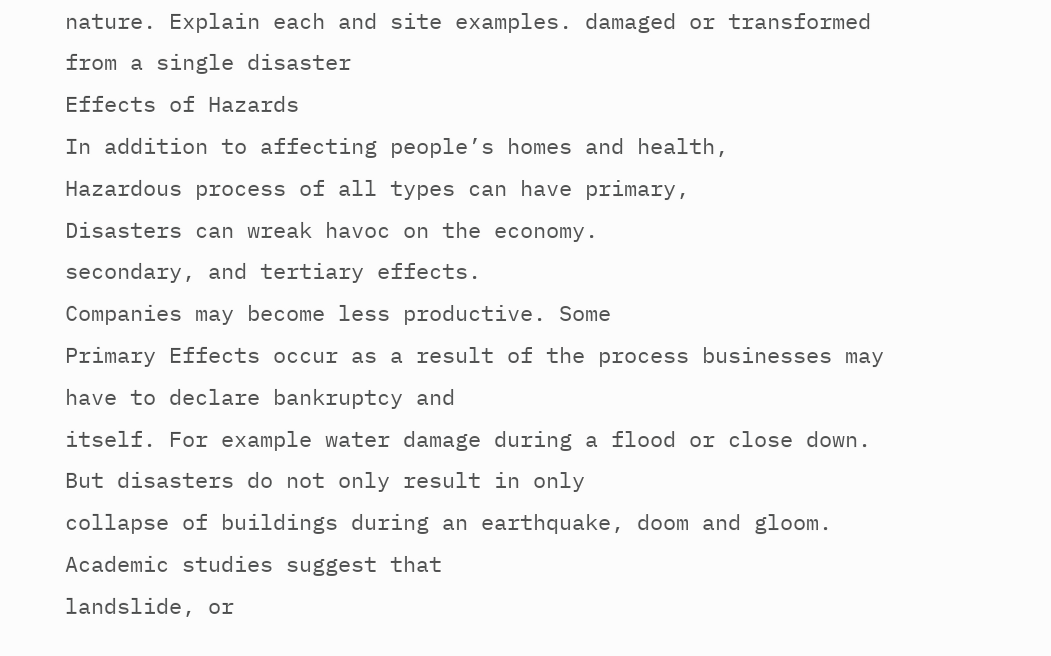nature. Explain each and site examples. damaged or transformed from a single disaster
Effects of Hazards
In addition to affecting people’s homes and health,
Hazardous process of all types can have primary,
Disasters can wreak havoc on the economy.
secondary, and tertiary effects.
Companies may become less productive. Some
Primary Effects occur as a result of the process businesses may have to declare bankruptcy and
itself. For example water damage during a flood or close down. But disasters do not only result in only
collapse of buildings during an earthquake, doom and gloom. Academic studies suggest that
landslide, or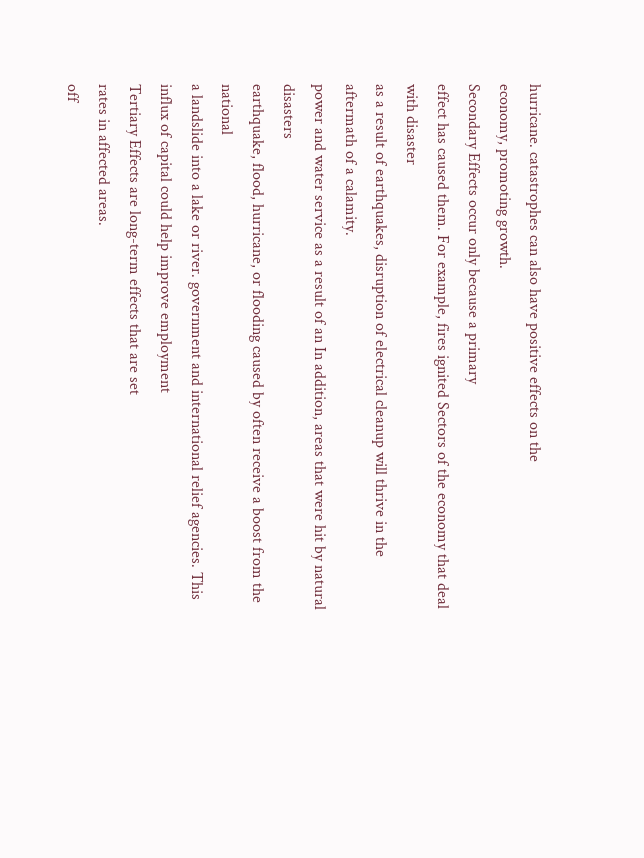hurricane. catastrophes can also have positive effects on the
economy, promoting growth.
Secondary Effects occur only because a primary
effect has caused them. For example, fires ignited Sectors of the economy that deal with disaster
as a result of earthquakes, disruption of electrical cleanup will thrive in the aftermath of a calamity.
power and water service as a result of an In addition, areas that were hit by natural disasters
earthquake, flood, hurricane, or flooding caused by often receive a boost from the national
a landslide into a lake or river. government and international relief agencies. This
influx of capital could help improve employment
Tertiary Effects are long-term effects that are set
rates in affected areas.
off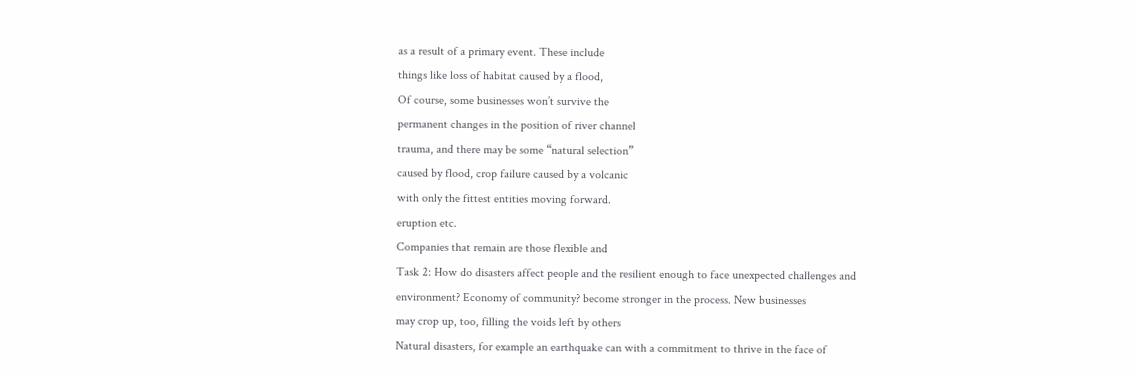as a result of a primary event. These include
things like loss of habitat caused by a flood,
Of course, some businesses won’t survive the
permanent changes in the position of river channel
trauma, and there may be some “natural selection”
caused by flood, crop failure caused by a volcanic
with only the fittest entities moving forward.
eruption etc.
Companies that remain are those flexible and
Task 2: How do disasters affect people and the resilient enough to face unexpected challenges and
environment? Economy of community? become stronger in the process. New businesses
may crop up, too, filling the voids left by others
Natural disasters, for example an earthquake can with a commitment to thrive in the face of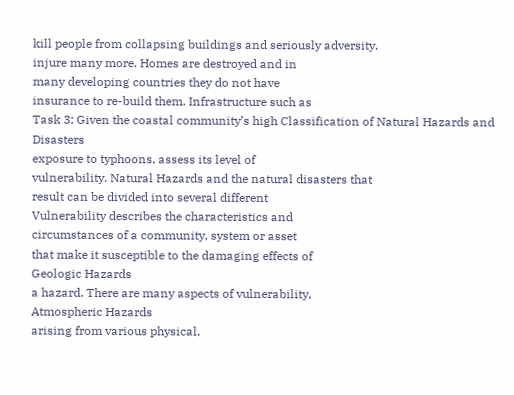kill people from collapsing buildings and seriously adversity.
injure many more. Homes are destroyed and in
many developing countries they do not have
insurance to re-build them. Infrastructure such as
Task 3: Given the coastal community’s high Classification of Natural Hazards and Disasters
exposure to typhoons, assess its level of
vulnerability. Natural Hazards and the natural disasters that
result can be divided into several different
Vulnerability describes the characteristics and
circumstances of a community, system or asset
that make it susceptible to the damaging effects of
Geologic Hazards
a hazard. There are many aspects of vulnerability,
Atmospheric Hazards
arising from various physical,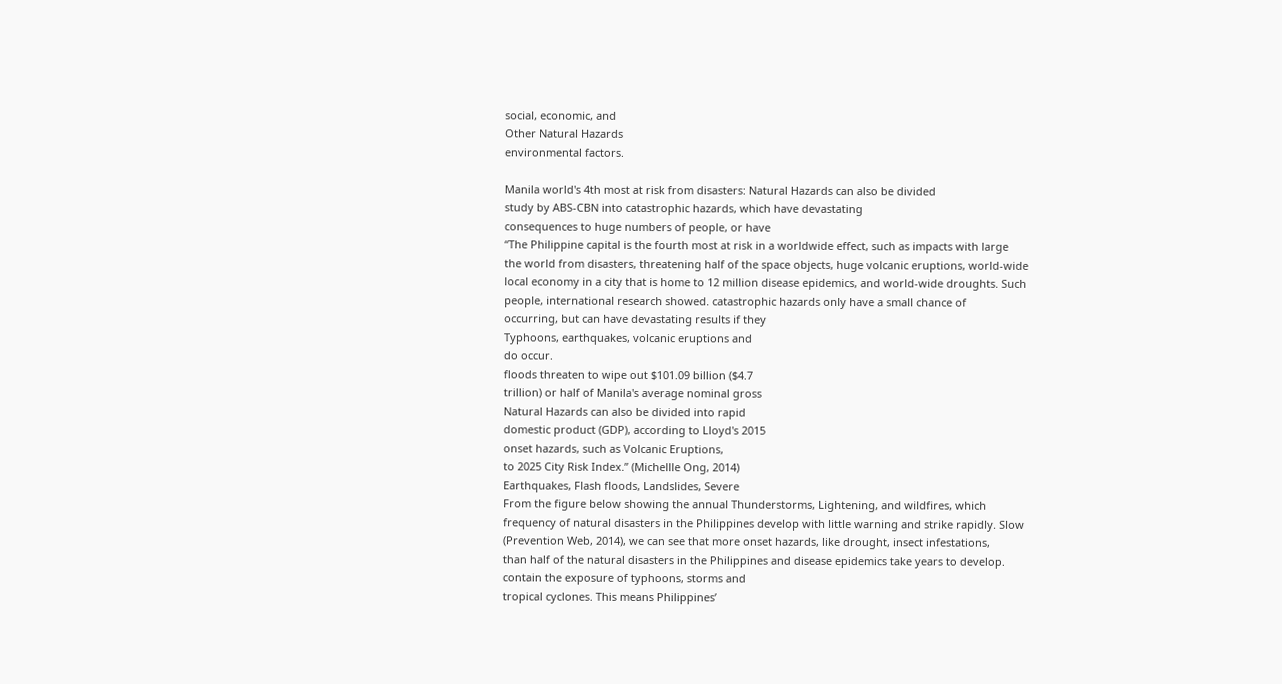social, economic, and
Other Natural Hazards
environmental factors.

Manila world's 4th most at risk from disasters: Natural Hazards can also be divided
study by ABS-CBN into catastrophic hazards, which have devastating
consequences to huge numbers of people, or have
“The Philippine capital is the fourth most at risk in a worldwide effect, such as impacts with large
the world from disasters, threatening half of the space objects, huge volcanic eruptions, world-wide
local economy in a city that is home to 12 million disease epidemics, and world-wide droughts. Such
people, international research showed. catastrophic hazards only have a small chance of
occurring, but can have devastating results if they
Typhoons, earthquakes, volcanic eruptions and
do occur.
floods threaten to wipe out $101.09 billion ($4.7
trillion) or half of Manila's average nominal gross
Natural Hazards can also be divided into rapid
domestic product (GDP), according to Lloyd's 2015
onset hazards, such as Volcanic Eruptions,
to 2025 City Risk Index.” (Michellle Ong, 2014)
Earthquakes, Flash floods, Landslides, Severe
From the figure below showing the annual Thunderstorms, Lightening, and wildfires, which
frequency of natural disasters in the Philippines develop with little warning and strike rapidly. Slow
(Prevention Web, 2014), we can see that more onset hazards, like drought, insect infestations,
than half of the natural disasters in the Philippines and disease epidemics take years to develop.
contain the exposure of typhoons, storms and
tropical cyclones. This means Philippines’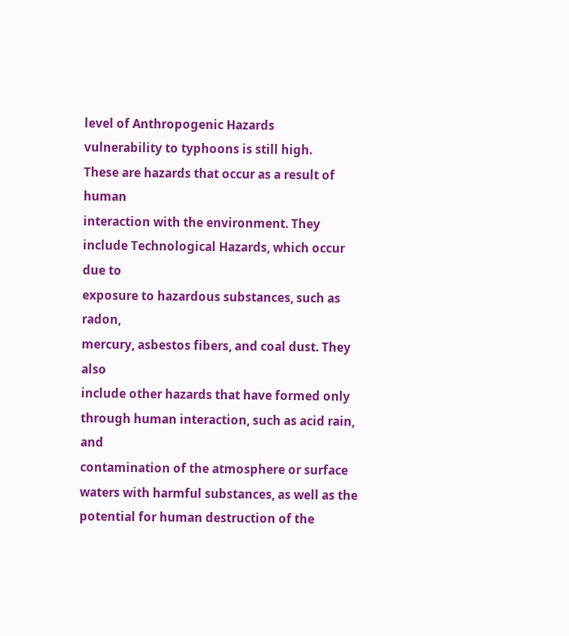level of Anthropogenic Hazards
vulnerability to typhoons is still high.
These are hazards that occur as a result of human
interaction with the environment. They
include Technological Hazards, which occur due to
exposure to hazardous substances, such as radon,
mercury, asbestos fibers, and coal dust. They also
include other hazards that have formed only
through human interaction, such as acid rain, and
contamination of the atmosphere or surface
waters with harmful substances, as well as the
potential for human destruction of the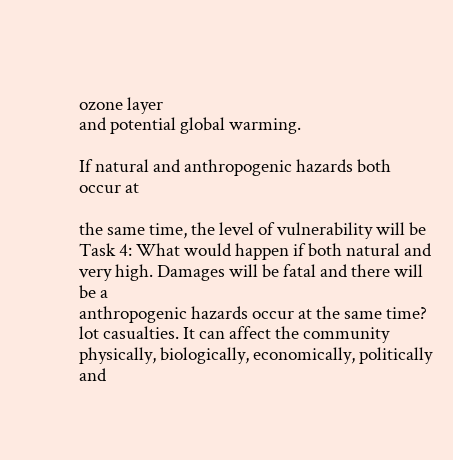ozone layer
and potential global warming.

If natural and anthropogenic hazards both occur at

the same time, the level of vulnerability will be
Task 4: What would happen if both natural and very high. Damages will be fatal and there will be a
anthropogenic hazards occur at the same time? lot casualties. It can affect the community
physically, biologically, economically, politically and